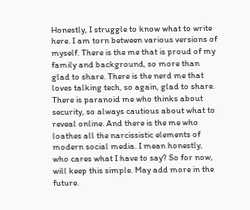Honestly, I struggle to know what to write here. I am torn between various versions of myself. There is the me that is proud of my family and background, so more than glad to share. There is the nerd me that loves talking tech, so again, glad to share. There is paranoid me who thinks about security, so always cautious about what to reveal online. And there is the me who loathes all the narcissistic elements of modern social media. I mean honestly, who cares what I have to say? So for now, will keep this simple. May add more in the future.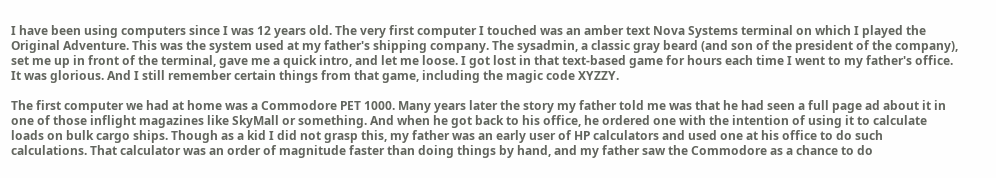I have been using computers since I was 12 years old. The very first computer I touched was an amber text Nova Systems terminal on which I played the Original Adventure. This was the system used at my father's shipping company. The sysadmin, a classic gray beard (and son of the president of the company), set me up in front of the terminal, gave me a quick intro, and let me loose. I got lost in that text-based game for hours each time I went to my father's office. It was glorious. And I still remember certain things from that game, including the magic code XYZZY.

The first computer we had at home was a Commodore PET 1000. Many years later the story my father told me was that he had seen a full page ad about it in one of those inflight magazines like SkyMall or something. And when he got back to his office, he ordered one with the intention of using it to calculate loads on bulk cargo ships. Though as a kid I did not grasp this, my father was an early user of HP calculators and used one at his office to do such calculations. That calculator was an order of magnitude faster than doing things by hand, and my father saw the Commodore as a chance to do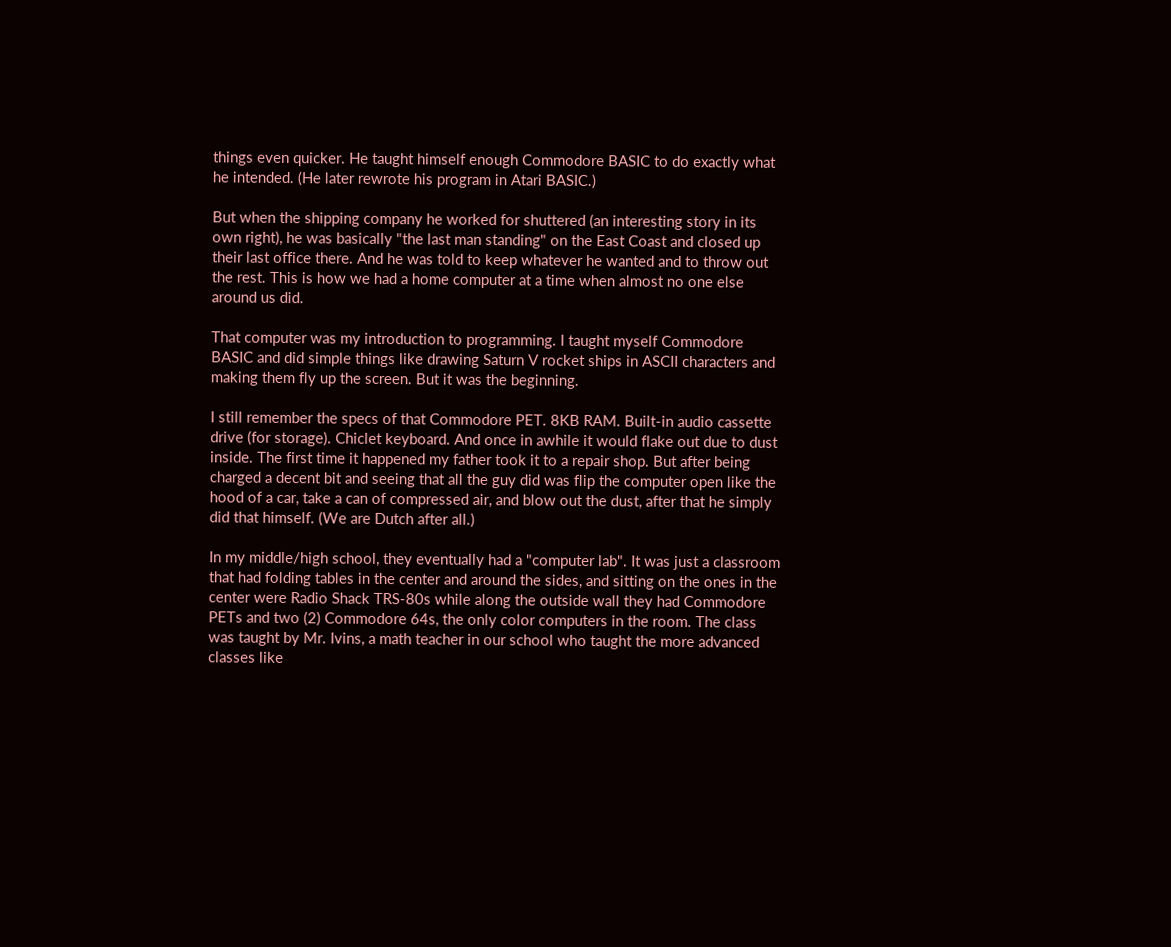things even quicker. He taught himself enough Commodore BASIC to do exactly what he intended. (He later rewrote his program in Atari BASIC.)

But when the shipping company he worked for shuttered (an interesting story in its own right), he was basically "the last man standing" on the East Coast and closed up their last office there. And he was told to keep whatever he wanted and to throw out the rest. This is how we had a home computer at a time when almost no one else around us did.

That computer was my introduction to programming. I taught myself Commodore BASIC and did simple things like drawing Saturn V rocket ships in ASCII characters and making them fly up the screen. But it was the beginning.

I still remember the specs of that Commodore PET. 8KB RAM. Built-in audio cassette drive (for storage). Chiclet keyboard. And once in awhile it would flake out due to dust inside. The first time it happened my father took it to a repair shop. But after being charged a decent bit and seeing that all the guy did was flip the computer open like the hood of a car, take a can of compressed air, and blow out the dust, after that he simply did that himself. (We are Dutch after all.)

In my middle/high school, they eventually had a "computer lab". It was just a classroom that had folding tables in the center and around the sides, and sitting on the ones in the center were Radio Shack TRS-80s while along the outside wall they had Commodore PETs and two (2) Commodore 64s, the only color computers in the room. The class was taught by Mr. Ivins, a math teacher in our school who taught the more advanced classes like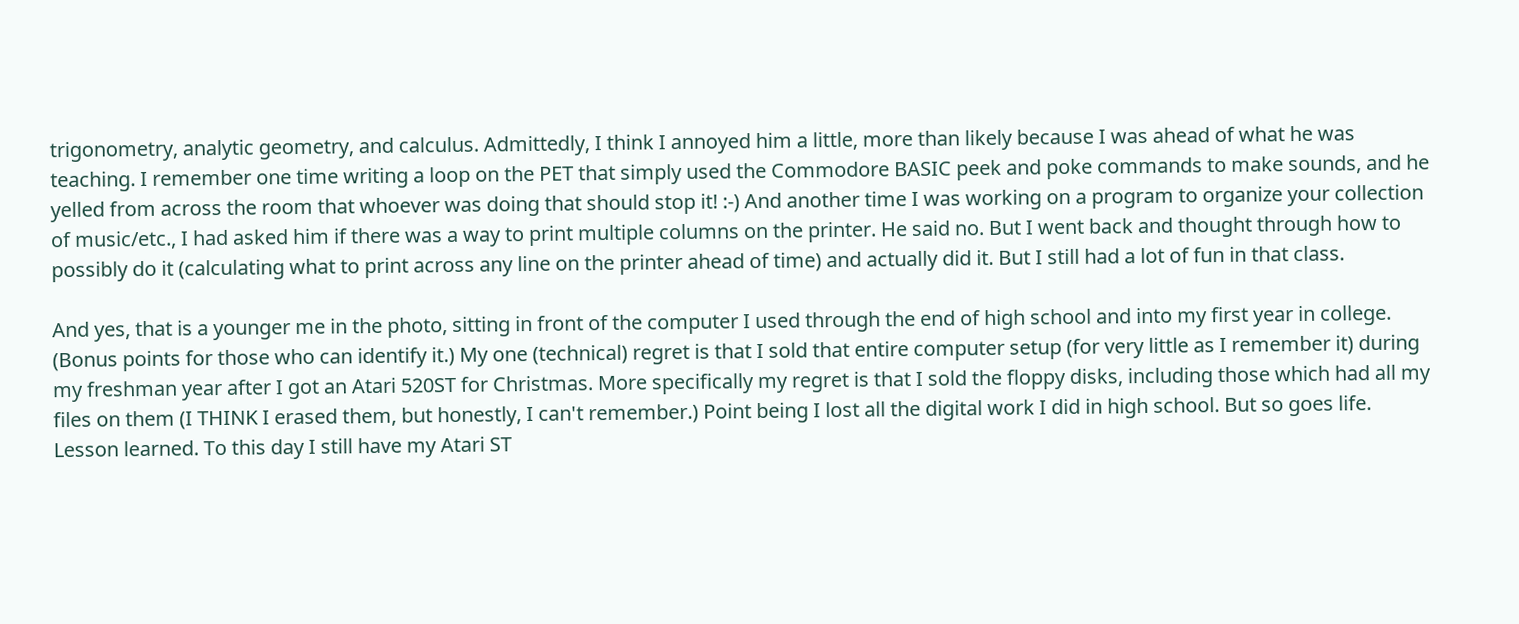trigonometry, analytic geometry, and calculus. Admittedly, I think I annoyed him a little, more than likely because I was ahead of what he was teaching. I remember one time writing a loop on the PET that simply used the Commodore BASIC peek and poke commands to make sounds, and he yelled from across the room that whoever was doing that should stop it! :-) And another time I was working on a program to organize your collection of music/etc., I had asked him if there was a way to print multiple columns on the printer. He said no. But I went back and thought through how to possibly do it (calculating what to print across any line on the printer ahead of time) and actually did it. But I still had a lot of fun in that class.

And yes, that is a younger me in the photo, sitting in front of the computer I used through the end of high school and into my first year in college. (Bonus points for those who can identify it.) My one (technical) regret is that I sold that entire computer setup (for very little as I remember it) during my freshman year after I got an Atari 520ST for Christmas. More specifically my regret is that I sold the floppy disks, including those which had all my files on them (I THINK I erased them, but honestly, I can't remember.) Point being I lost all the digital work I did in high school. But so goes life. Lesson learned. To this day I still have my Atari ST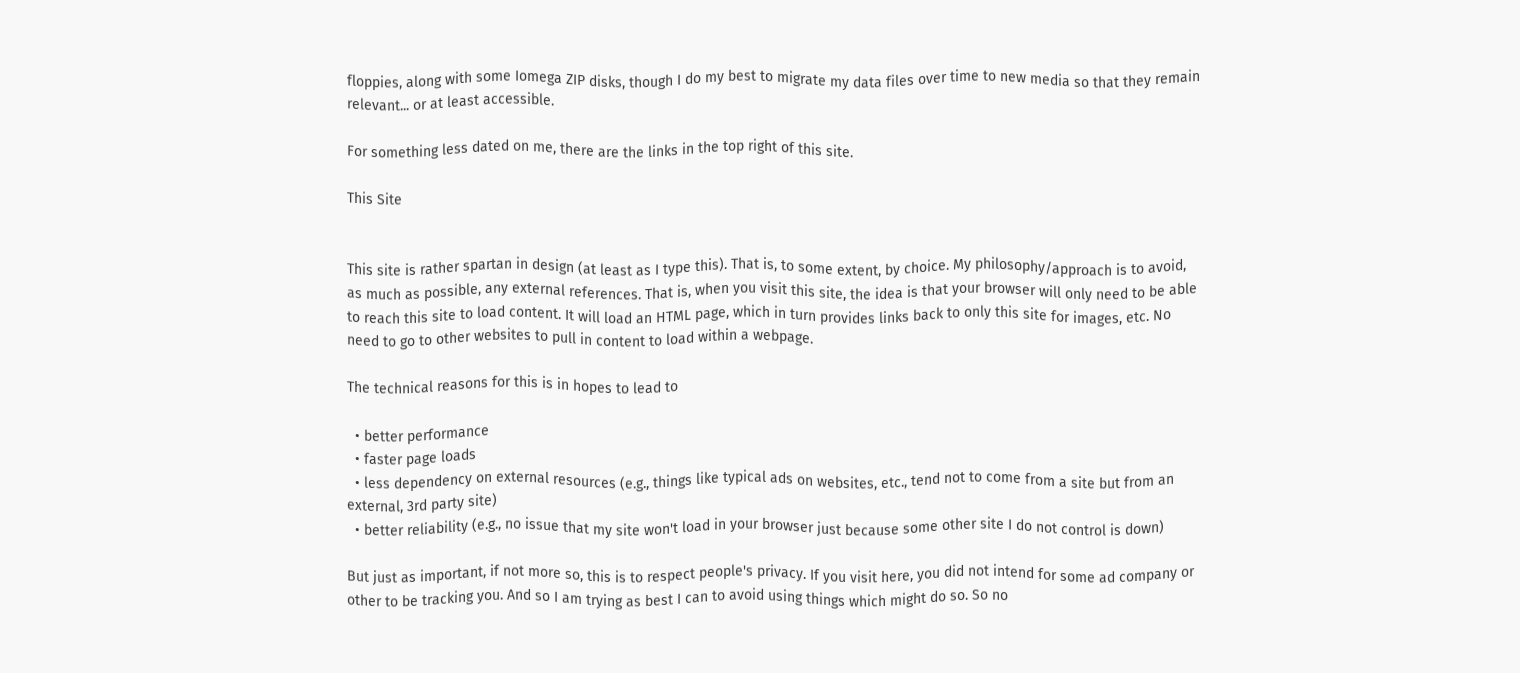floppies, along with some Iomega ZIP disks, though I do my best to migrate my data files over time to new media so that they remain relevant... or at least accessible.

For something less dated on me, there are the links in the top right of this site.

This Site


This site is rather spartan in design (at least as I type this). That is, to some extent, by choice. My philosophy/approach is to avoid, as much as possible, any external references. That is, when you visit this site, the idea is that your browser will only need to be able to reach this site to load content. It will load an HTML page, which in turn provides links back to only this site for images, etc. No need to go to other websites to pull in content to load within a webpage.

The technical reasons for this is in hopes to lead to

  • better performance
  • faster page loads
  • less dependency on external resources (e.g., things like typical ads on websites, etc., tend not to come from a site but from an external, 3rd party site)
  • better reliability (e.g., no issue that my site won't load in your browser just because some other site I do not control is down)

But just as important, if not more so, this is to respect people's privacy. If you visit here, you did not intend for some ad company or other to be tracking you. And so I am trying as best I can to avoid using things which might do so. So no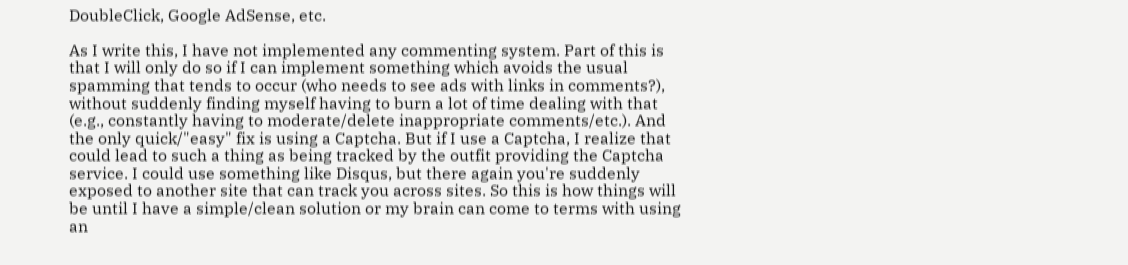DoubleClick, Google AdSense, etc.

As I write this, I have not implemented any commenting system. Part of this is that I will only do so if I can implement something which avoids the usual spamming that tends to occur (who needs to see ads with links in comments?), without suddenly finding myself having to burn a lot of time dealing with that (e.g., constantly having to moderate/delete inappropriate comments/etc.). And the only quick/"easy" fix is using a Captcha. But if I use a Captcha, I realize that could lead to such a thing as being tracked by the outfit providing the Captcha service. I could use something like Disqus, but there again you're suddenly exposed to another site that can track you across sites. So this is how things will be until I have a simple/clean solution or my brain can come to terms with using an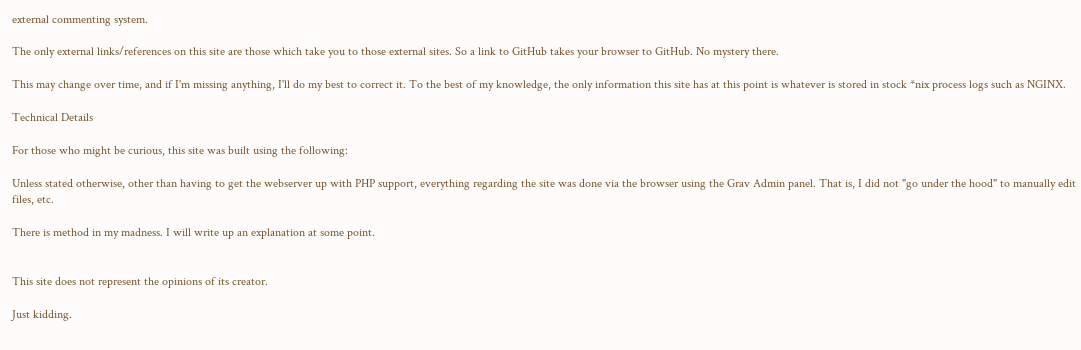external commenting system.

The only external links/references on this site are those which take you to those external sites. So a link to GitHub takes your browser to GitHub. No mystery there.

This may change over time, and if I'm missing anything, I'll do my best to correct it. To the best of my knowledge, the only information this site has at this point is whatever is stored in stock *nix process logs such as NGINX.

Technical Details

For those who might be curious, this site was built using the following:

Unless stated otherwise, other than having to get the webserver up with PHP support, everything regarding the site was done via the browser using the Grav Admin panel. That is, I did not "go under the hood" to manually edit files, etc.

There is method in my madness. I will write up an explanation at some point.


This site does not represent the opinions of its creator.

Just kidding.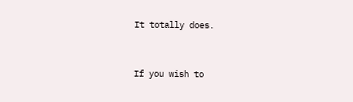It totally does.


If you wish to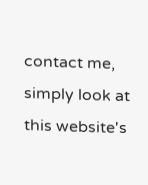contact me, simply look at this website's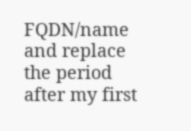FQDN/name and replace the period after my first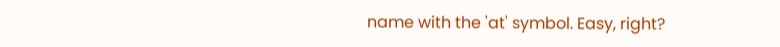name with the 'at' symbol. Easy, right?